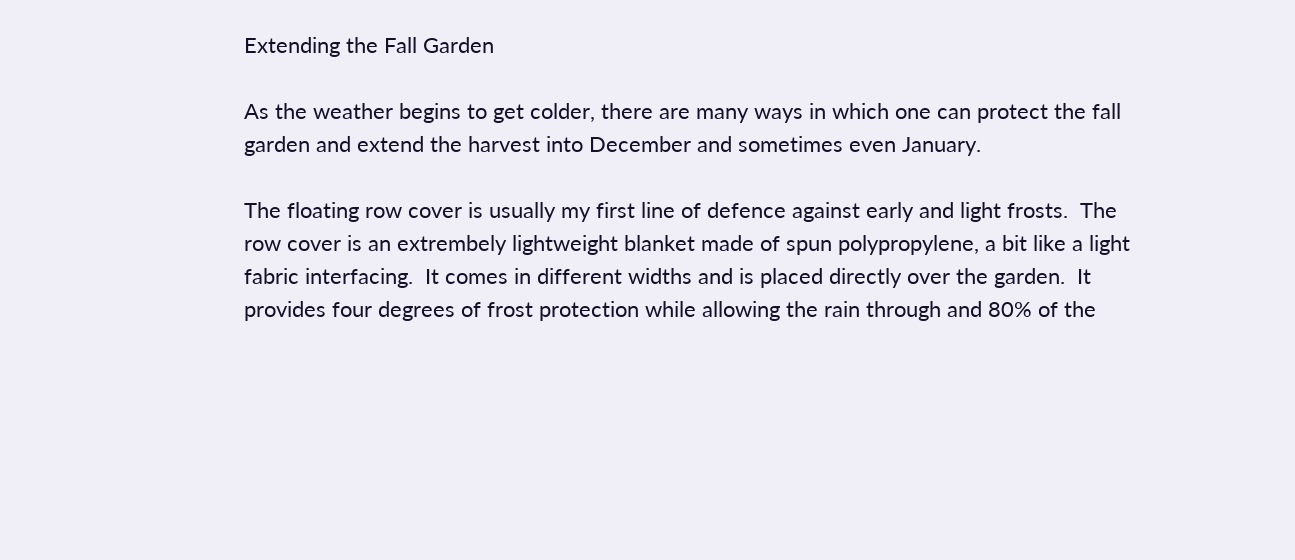Extending the Fall Garden

As the weather begins to get colder, there are many ways in which one can protect the fall garden and extend the harvest into December and sometimes even January.

The floating row cover is usually my first line of defence against early and light frosts.  The row cover is an extrembely lightweight blanket made of spun polypropylene, a bit like a light fabric interfacing.  It comes in different widths and is placed directly over the garden.  It provides four degrees of frost protection while allowing the rain through and 80% of the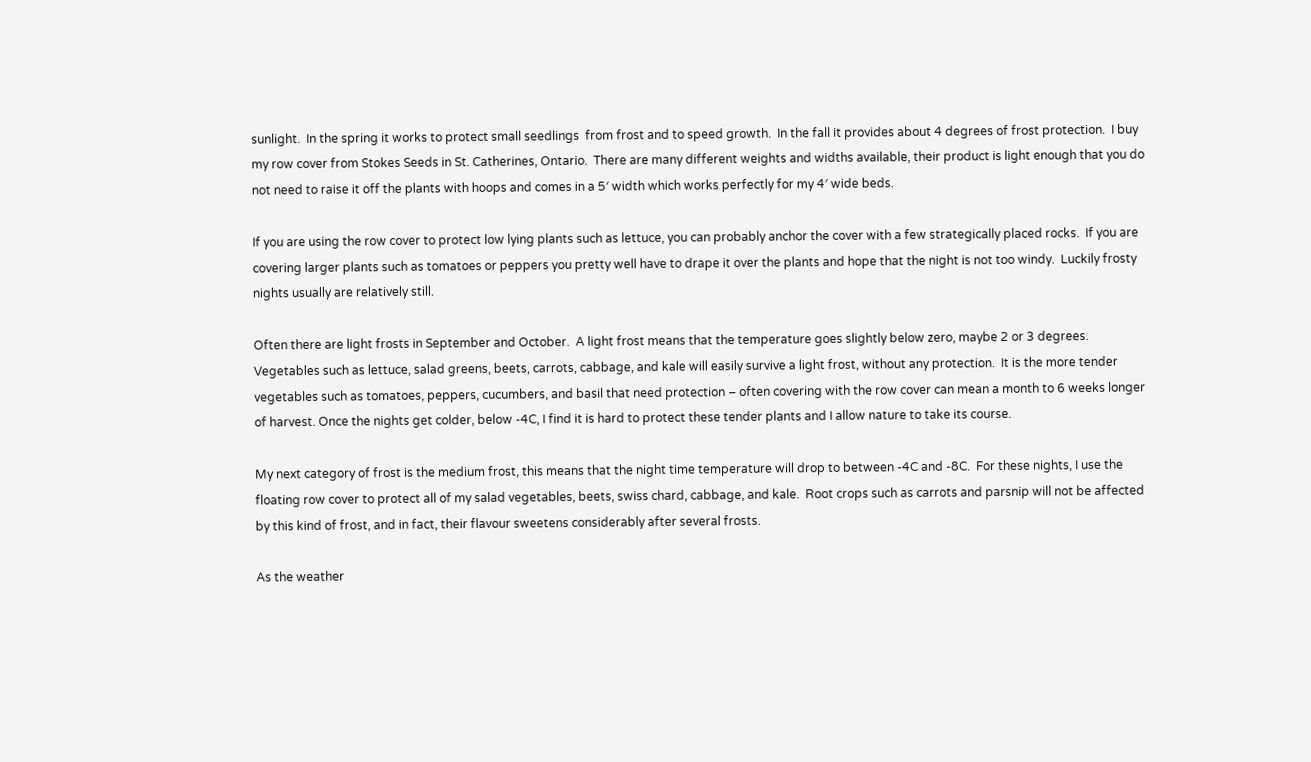sunlight.  In the spring it works to protect small seedlings  from frost and to speed growth.  In the fall it provides about 4 degrees of frost protection.  I buy my row cover from Stokes Seeds in St. Catherines, Ontario.  There are many different weights and widths available, their product is light enough that you do not need to raise it off the plants with hoops and comes in a 5′ width which works perfectly for my 4′ wide beds.

If you are using the row cover to protect low lying plants such as lettuce, you can probably anchor the cover with a few strategically placed rocks.  If you are covering larger plants such as tomatoes or peppers you pretty well have to drape it over the plants and hope that the night is not too windy.  Luckily frosty nights usually are relatively still.

Often there are light frosts in September and October.  A light frost means that the temperature goes slightly below zero, maybe 2 or 3 degrees.  Vegetables such as lettuce, salad greens, beets, carrots, cabbage, and kale will easily survive a light frost, without any protection.  It is the more tender vegetables such as tomatoes, peppers, cucumbers, and basil that need protection – often covering with the row cover can mean a month to 6 weeks longer of harvest. Once the nights get colder, below -4C, I find it is hard to protect these tender plants and I allow nature to take its course.

My next category of frost is the medium frost, this means that the night time temperature will drop to between -4C and -8C.  For these nights, I use the floating row cover to protect all of my salad vegetables, beets, swiss chard, cabbage, and kale.  Root crops such as carrots and parsnip will not be affected by this kind of frost, and in fact, their flavour sweetens considerably after several frosts.

As the weather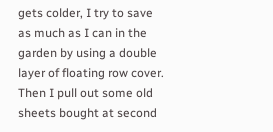gets colder, I try to save as much as I can in the garden by using a double layer of floating row cover.  Then I pull out some old sheets bought at second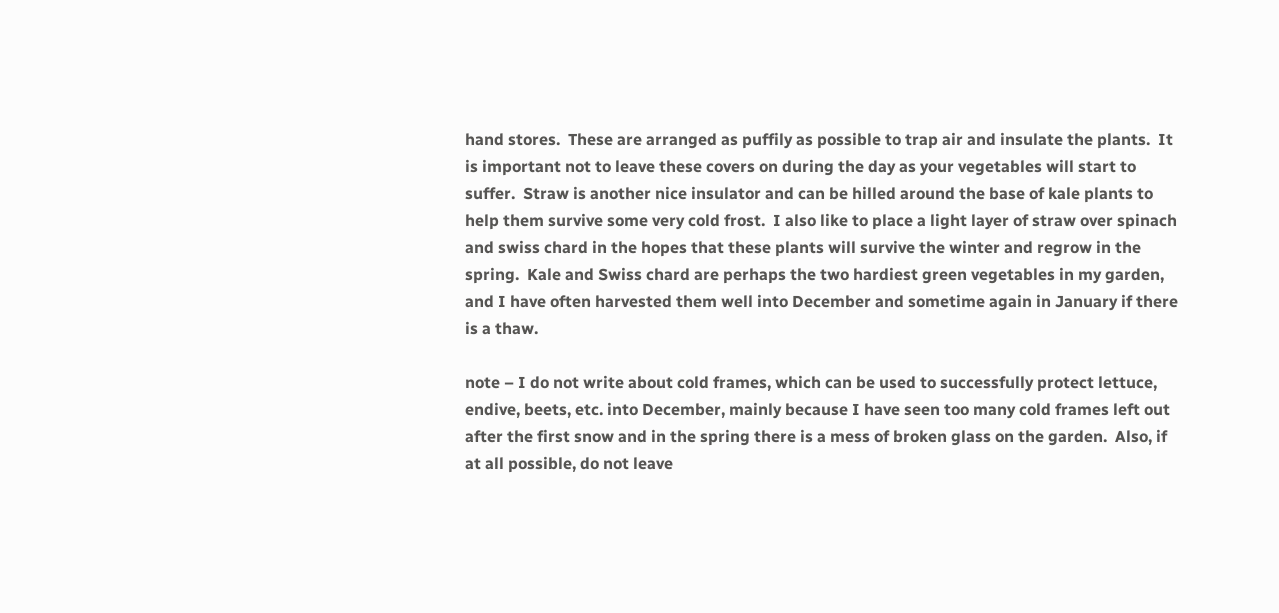hand stores.  These are arranged as puffily as possible to trap air and insulate the plants.  It is important not to leave these covers on during the day as your vegetables will start to suffer.  Straw is another nice insulator and can be hilled around the base of kale plants to help them survive some very cold frost.  I also like to place a light layer of straw over spinach and swiss chard in the hopes that these plants will survive the winter and regrow in the spring.  Kale and Swiss chard are perhaps the two hardiest green vegetables in my garden, and I have often harvested them well into December and sometime again in January if there is a thaw.

note – I do not write about cold frames, which can be used to successfully protect lettuce, endive, beets, etc. into December, mainly because I have seen too many cold frames left out after the first snow and in the spring there is a mess of broken glass on the garden.  Also, if at all possible, do not leave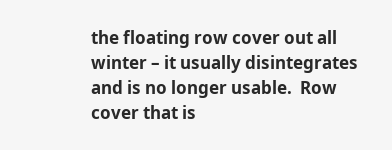the floating row cover out all winter – it usually disintegrates and is no longer usable.  Row cover that is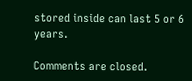stored inside can last 5 or 6 years.

Comments are closed.